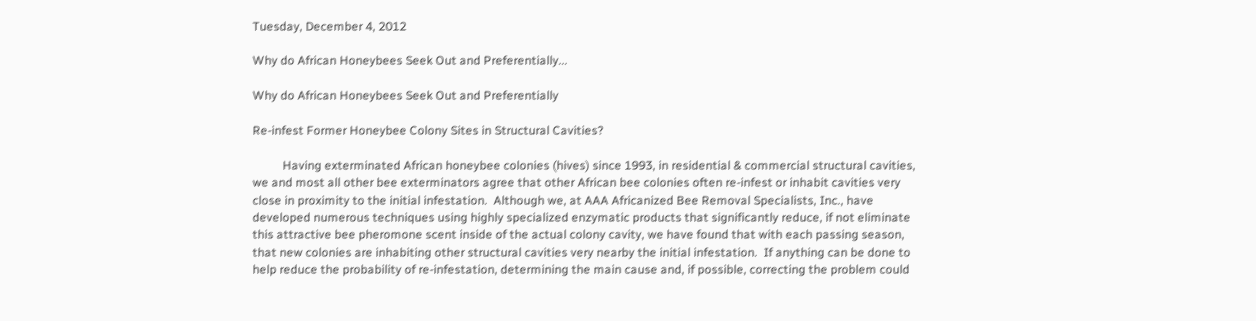Tuesday, December 4, 2012

Why do African Honeybees Seek Out and Preferentially...

Why do African Honeybees Seek Out and Preferentially

Re-infest Former Honeybee Colony Sites in Structural Cavities?

          Having exterminated African honeybee colonies (hives) since 1993, in residential & commercial structural cavities, we and most all other bee exterminators agree that other African bee colonies often re-infest or inhabit cavities very close in proximity to the initial infestation.  Although we, at AAA Africanized Bee Removal Specialists, Inc., have developed numerous techniques using highly specialized enzymatic products that significantly reduce, if not eliminate this attractive bee pheromone scent inside of the actual colony cavity, we have found that with each passing season, that new colonies are inhabiting other structural cavities very nearby the initial infestation.  If anything can be done to help reduce the probability of re-infestation, determining the main cause and, if possible, correcting the problem could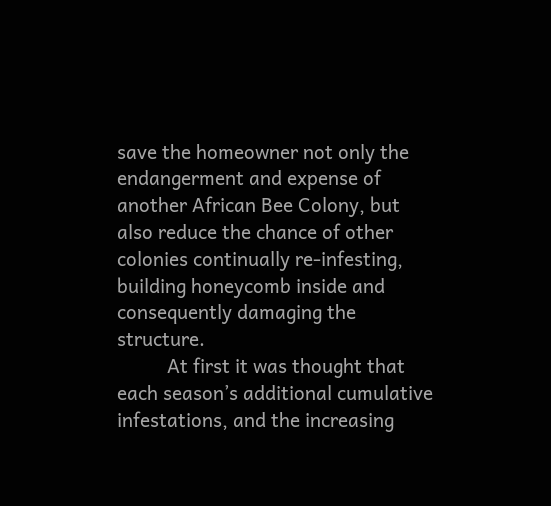save the homeowner not only the endangerment and expense of another African Bee Colony, but also reduce the chance of other colonies continually re-infesting, building honeycomb inside and consequently damaging the structure.
          At first it was thought that each season’s additional cumulative infestations, and the increasing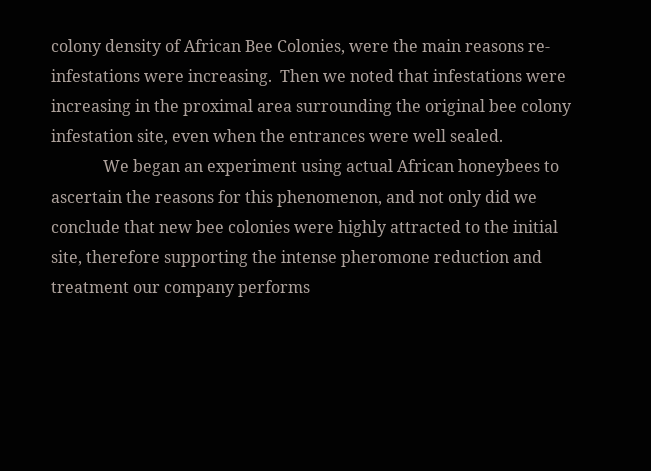colony density of African Bee Colonies, were the main reasons re-infestations were increasing.  Then we noted that infestations were increasing in the proximal area surrounding the original bee colony infestation site, even when the entrances were well sealed.
             We began an experiment using actual African honeybees to ascertain the reasons for this phenomenon, and not only did we conclude that new bee colonies were highly attracted to the initial site, therefore supporting the intense pheromone reduction and treatment our company performs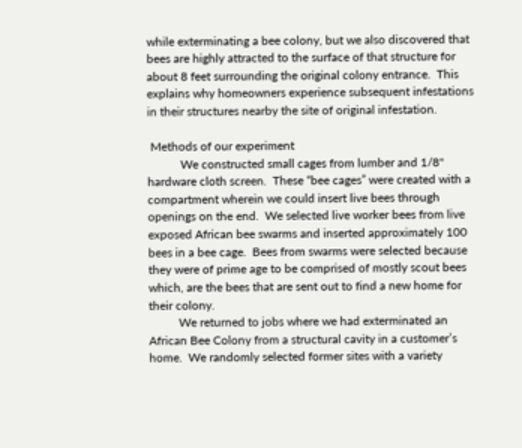while exterminating a bee colony, but we also discovered that bees are highly attracted to the surface of that structure for about 8 feet surrounding the original colony entrance.  This explains why homeowners experience subsequent infestations in their structures nearby the site of original infestation.

 Methods of our experiment
           We constructed small cages from lumber and 1/8" hardware cloth screen.  These “bee cages” were created with a compartment wherein we could insert live bees through openings on the end.  We selected live worker bees from live exposed African bee swarms and inserted approximately 100 bees in a bee cage.  Bees from swarms were selected because they were of prime age to be comprised of mostly scout bees which, are the bees that are sent out to find a new home for their colony.
          We returned to jobs where we had exterminated an African Bee Colony from a structural cavity in a customer’s home.  We randomly selected former sites with a variety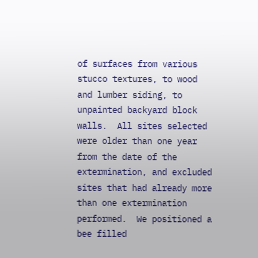of surfaces from various stucco textures, to wood and lumber siding, to unpainted backyard block walls.  All sites selected were older than one year from the date of the extermination, and excluded sites that had already more than one extermination performed.  We positioned a bee filled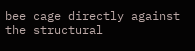bee cage directly against the structural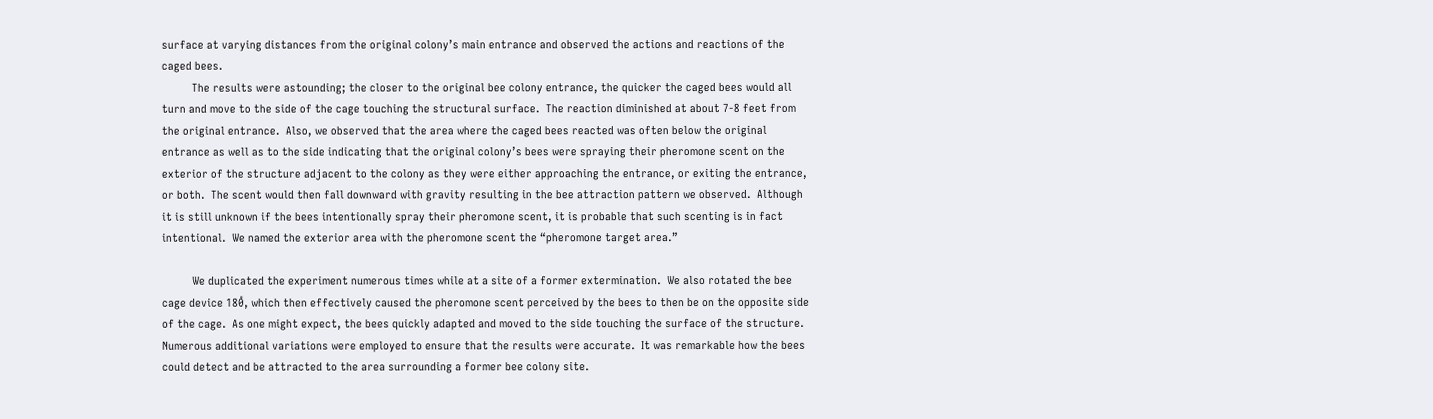surface at varying distances from the original colony’s main entrance and observed the actions and reactions of the caged bees.
          The results were astounding; the closer to the original bee colony entrance, the quicker the caged bees would all turn and move to the side of the cage touching the structural surface.  The reaction diminished at about 7-8 feet from the original entrance.  Also, we observed that the area where the caged bees reacted was often below the original entrance as well as to the side indicating that the original colony’s bees were spraying their pheromone scent on the exterior of the structure adjacent to the colony as they were either approaching the entrance, or exiting the entrance, or both.  The scent would then fall downward with gravity resulting in the bee attraction pattern we observed.  Although it is still unknown if the bees intentionally spray their pheromone scent, it is probable that such scenting is in fact intentional.  We named the exterior area with the pheromone scent the “pheromone target area.”

          We duplicated the experiment numerous times while at a site of a former extermination.  We also rotated the bee cage device 180̊, which then effectively caused the pheromone scent perceived by the bees to then be on the opposite side of the cage.  As one might expect, the bees quickly adapted and moved to the side touching the surface of the structure.  Numerous additional variations were employed to ensure that the results were accurate.  It was remarkable how the bees could detect and be attracted to the area surrounding a former bee colony site.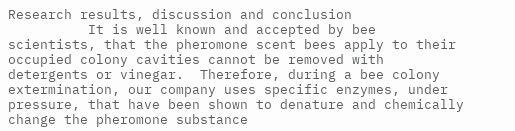Research results, discussion and conclusion
          It is well known and accepted by bee scientists, that the pheromone scent bees apply to their occupied colony cavities cannot be removed with detergents or vinegar.  Therefore, during a bee colony extermination, our company uses specific enzymes, under pressure, that have been shown to denature and chemically change the pheromone substance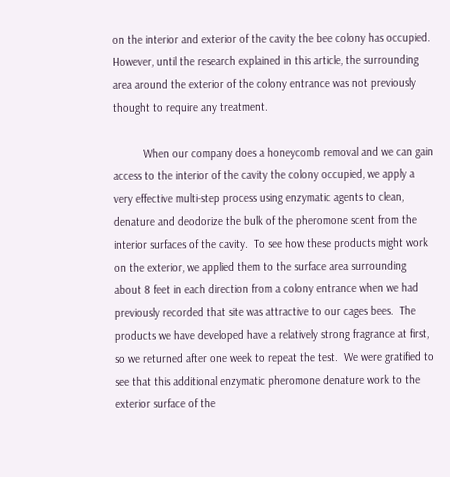on the interior and exterior of the cavity the bee colony has occupied.  However, until the research explained in this article, the surrounding area around the exterior of the colony entrance was not previously thought to require any treatment.

          When our company does a honeycomb removal and we can gain access to the interior of the cavity the colony occupied, we apply a very effective multi-step process using enzymatic agents to clean, denature and deodorize the bulk of the pheromone scent from the interior surfaces of the cavity.  To see how these products might work on the exterior, we applied them to the surface area surrounding about 8 feet in each direction from a colony entrance when we had previously recorded that site was attractive to our cages bees.  The products we have developed have a relatively strong fragrance at first, so we returned after one week to repeat the test.  We were gratified to see that this additional enzymatic pheromone denature work to the exterior surface of the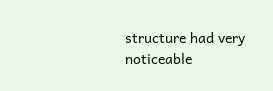structure had very noticeable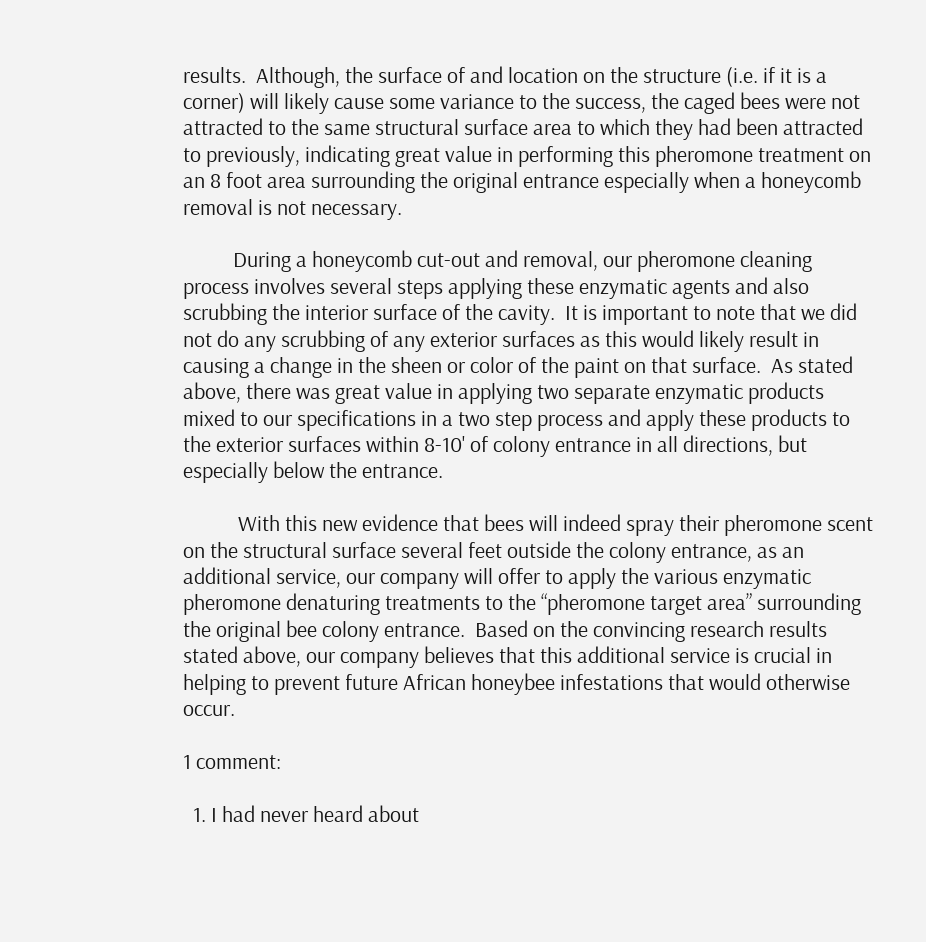results.  Although, the surface of and location on the structure (i.e. if it is a corner) will likely cause some variance to the success, the caged bees were not attracted to the same structural surface area to which they had been attracted to previously, indicating great value in performing this pheromone treatment on an 8 foot area surrounding the original entrance especially when a honeycomb removal is not necessary.

          During a honeycomb cut-out and removal, our pheromone cleaning process involves several steps applying these enzymatic agents and also scrubbing the interior surface of the cavity.  It is important to note that we did not do any scrubbing of any exterior surfaces as this would likely result in causing a change in the sheen or color of the paint on that surface.  As stated above, there was great value in applying two separate enzymatic products mixed to our specifications in a two step process and apply these products to the exterior surfaces within 8-10' of colony entrance in all directions, but especially below the entrance.

           With this new evidence that bees will indeed spray their pheromone scent on the structural surface several feet outside the colony entrance, as an additional service, our company will offer to apply the various enzymatic pheromone denaturing treatments to the “pheromone target area” surrounding the original bee colony entrance.  Based on the convincing research results stated above, our company believes that this additional service is crucial in helping to prevent future African honeybee infestations that would otherwise occur.

1 comment:

  1. I had never heard about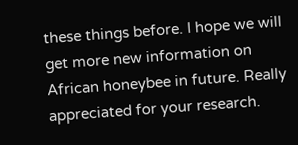these things before. I hope we will get more new information on African honeybee in future. Really appreciated for your research.